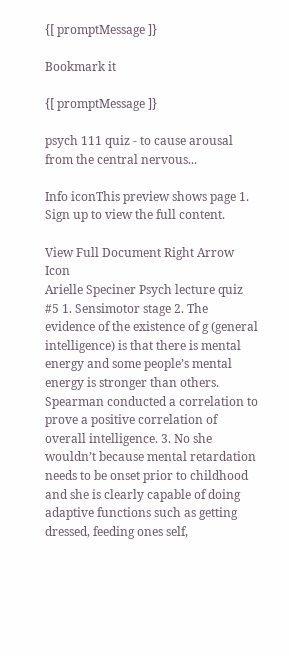{[ promptMessage ]}

Bookmark it

{[ promptMessage ]}

psych 111 quiz - to cause arousal from the central nervous...

Info iconThis preview shows page 1. Sign up to view the full content.

View Full Document Right Arrow Icon
Arielle Speciner Psych lecture quiz #5 1. Sensimotor stage 2. The evidence of the existence of g (general intelligence) is that there is mental energy and some people’s mental energy is stronger than others. Spearman conducted a correlation to prove a positive correlation of overall intelligence. 3. No she wouldn’t because mental retardation needs to be onset prior to childhood and she is clearly capable of doing adaptive functions such as getting dressed, feeding ones self,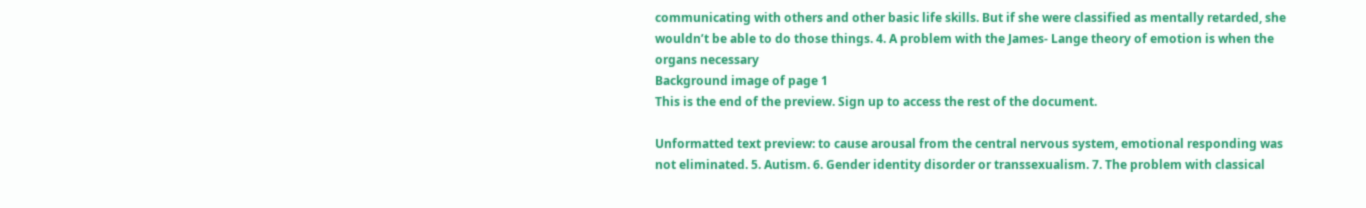communicating with others and other basic life skills. But if she were classified as mentally retarded, she wouldn’t be able to do those things. 4. A problem with the James- Lange theory of emotion is when the organs necessary
Background image of page 1
This is the end of the preview. Sign up to access the rest of the document.

Unformatted text preview: to cause arousal from the central nervous system, emotional responding was not eliminated. 5. Autism. 6. Gender identity disorder or transsexualism. 7. The problem with classical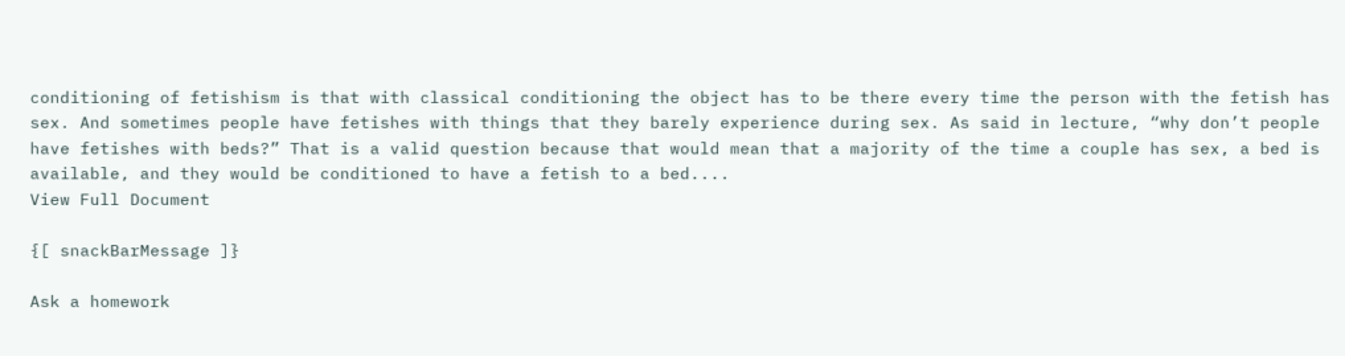conditioning of fetishism is that with classical conditioning the object has to be there every time the person with the fetish has sex. And sometimes people have fetishes with things that they barely experience during sex. As said in lecture, “why don’t people have fetishes with beds?” That is a valid question because that would mean that a majority of the time a couple has sex, a bed is available, and they would be conditioned to have a fetish to a bed....
View Full Document

{[ snackBarMessage ]}

Ask a homework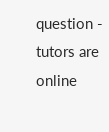question - tutors are online